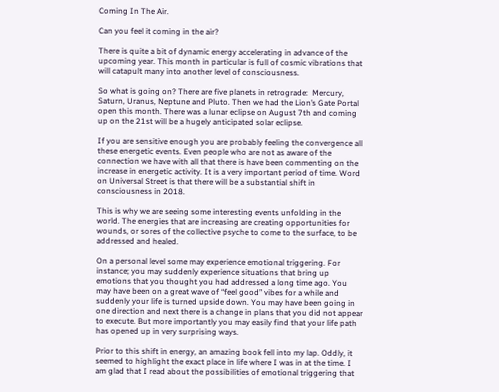Coming In The Air.

Can you feel it coming in the air?

There is quite a bit of dynamic energy accelerating in advance of the upcoming year. This month in particular is full of cosmic vibrations that will catapult many into another level of consciousness.

So what is going on? There are five planets in retrograde:  Mercury, Saturn, Uranus, Neptune and Pluto. Then we had the Lion’s Gate Portal open this month. There was a lunar eclipse on August 7th and coming up on the 21st will be a hugely anticipated solar eclipse.

If you are sensitive enough you are probably feeling the convergence all these energetic events. Even people who are not as aware of the connection we have with all that there is have been commenting on the increase in energetic activity. It is a very important period of time. Word on Universal Street is that there will be a substantial shift in consciousness in 2018.

This is why we are seeing some interesting events unfolding in the world. The energies that are increasing are creating opportunities for wounds, or sores of the collective psyche to come to the surface, to be addressed and healed.

On a personal level some may experience emotional triggering. For instance; you may suddenly experience situations that bring up emotions that you thought you had addressed a long time ago. You may have been on a great wave of “feel good” vibes for a while and suddenly your life is turned upside down. You may have been going in one direction and next there is a change in plans that you did not appear to execute. But more importantly you may easily find that your life path has opened up in very surprising ways.

Prior to this shift in energy, an amazing book fell into my lap. Oddly, it seemed to highlight the exact place in life where I was in at the time. I am glad that I read about the possibilities of emotional triggering that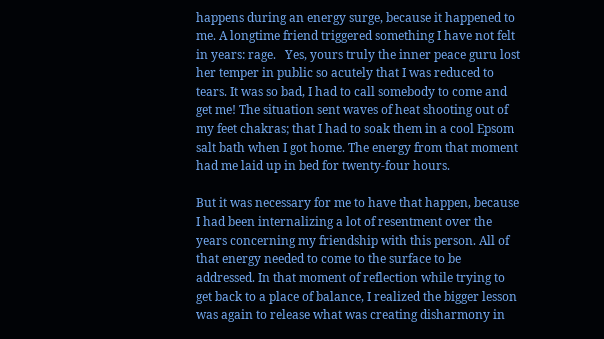happens during an energy surge, because it happened to me. A longtime friend triggered something I have not felt in years: rage.   Yes, yours truly the inner peace guru lost her temper in public so acutely that I was reduced to tears. It was so bad, I had to call somebody to come and get me! The situation sent waves of heat shooting out of my feet chakras; that I had to soak them in a cool Epsom salt bath when I got home. The energy from that moment had me laid up in bed for twenty-four hours.

But it was necessary for me to have that happen, because I had been internalizing a lot of resentment over the years concerning my friendship with this person. All of that energy needed to come to the surface to be addressed. In that moment of reflection while trying to get back to a place of balance, I realized the bigger lesson was again to release what was creating disharmony in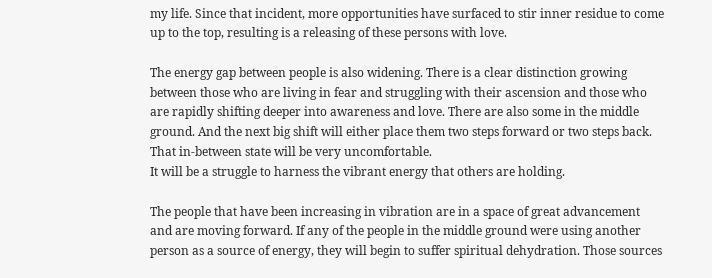my life. Since that incident, more opportunities have surfaced to stir inner residue to come up to the top, resulting is a releasing of these persons with love.

The energy gap between people is also widening. There is a clear distinction growing between those who are living in fear and struggling with their ascension and those who are rapidly shifting deeper into awareness and love. There are also some in the middle ground. And the next big shift will either place them two steps forward or two steps back. That in-between state will be very uncomfortable.
It will be a struggle to harness the vibrant energy that others are holding.

The people that have been increasing in vibration are in a space of great advancement and are moving forward. If any of the people in the middle ground were using another person as a source of energy, they will begin to suffer spiritual dehydration. Those sources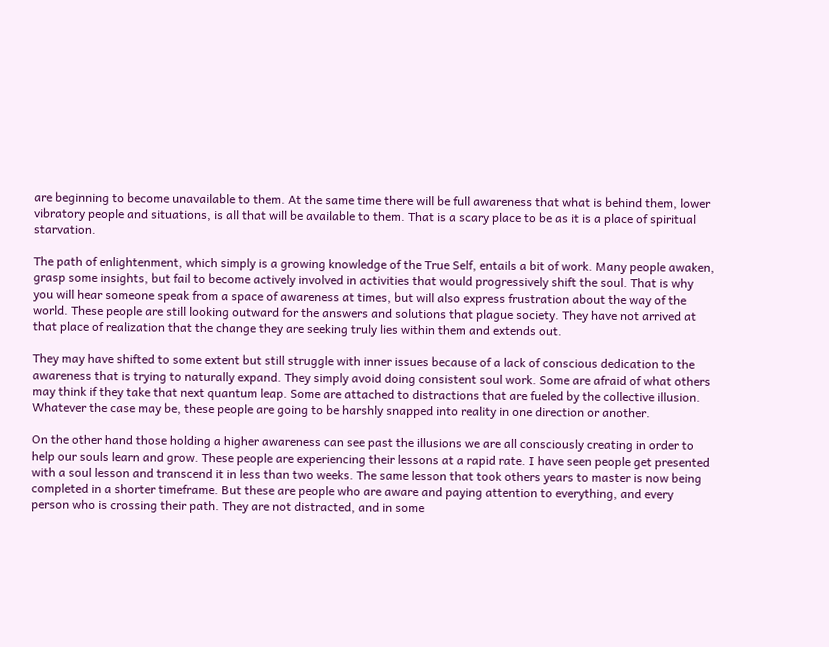are beginning to become unavailable to them. At the same time there will be full awareness that what is behind them, lower vibratory people and situations, is all that will be available to them. That is a scary place to be as it is a place of spiritual starvation.

The path of enlightenment, which simply is a growing knowledge of the True Self, entails a bit of work. Many people awaken, grasp some insights, but fail to become actively involved in activities that would progressively shift the soul. That is why you will hear someone speak from a space of awareness at times, but will also express frustration about the way of the world. These people are still looking outward for the answers and solutions that plague society. They have not arrived at that place of realization that the change they are seeking truly lies within them and extends out.

They may have shifted to some extent but still struggle with inner issues because of a lack of conscious dedication to the awareness that is trying to naturally expand. They simply avoid doing consistent soul work. Some are afraid of what others may think if they take that next quantum leap. Some are attached to distractions that are fueled by the collective illusion. Whatever the case may be, these people are going to be harshly snapped into reality in one direction or another.

On the other hand those holding a higher awareness can see past the illusions we are all consciously creating in order to help our souls learn and grow. These people are experiencing their lessons at a rapid rate. I have seen people get presented with a soul lesson and transcend it in less than two weeks. The same lesson that took others years to master is now being completed in a shorter timeframe. But these are people who are aware and paying attention to everything, and every person who is crossing their path. They are not distracted, and in some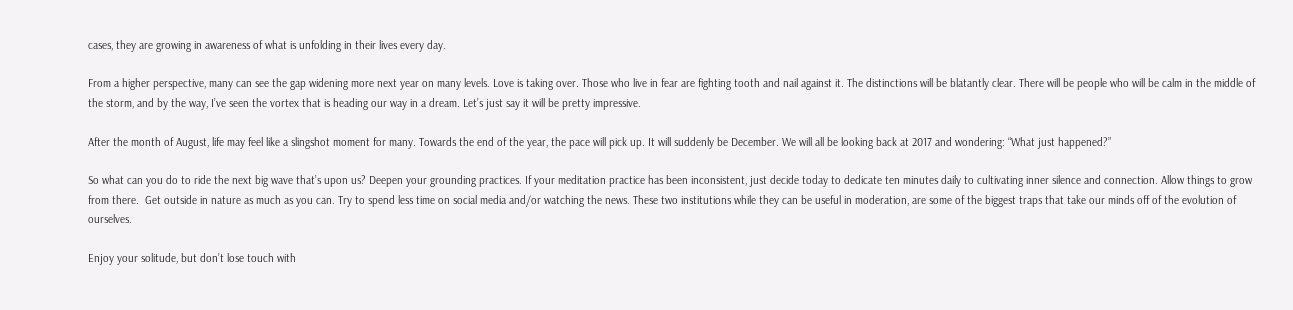cases, they are growing in awareness of what is unfolding in their lives every day.

From a higher perspective, many can see the gap widening more next year on many levels. Love is taking over. Those who live in fear are fighting tooth and nail against it. The distinctions will be blatantly clear. There will be people who will be calm in the middle of the storm, and by the way, I’ve seen the vortex that is heading our way in a dream. Let’s just say it will be pretty impressive.

After the month of August, life may feel like a slingshot moment for many. Towards the end of the year, the pace will pick up. It will suddenly be December. We will all be looking back at 2017 and wondering: “What just happened?”

So what can you do to ride the next big wave that’s upon us? Deepen your grounding practices. If your meditation practice has been inconsistent, just decide today to dedicate ten minutes daily to cultivating inner silence and connection. Allow things to grow from there.  Get outside in nature as much as you can. Try to spend less time on social media and/or watching the news. These two institutions while they can be useful in moderation, are some of the biggest traps that take our minds off of the evolution of ourselves.

Enjoy your solitude, but don’t lose touch with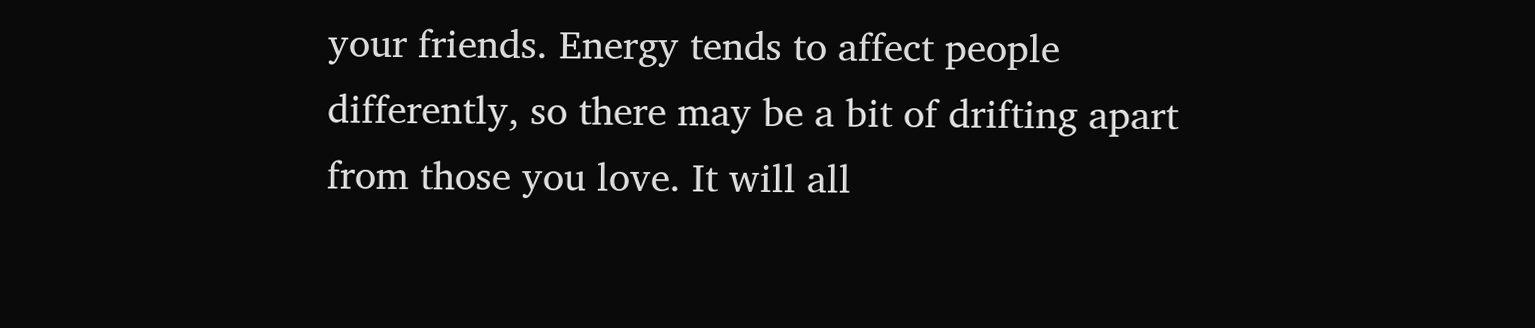your friends. Energy tends to affect people differently, so there may be a bit of drifting apart from those you love. It will all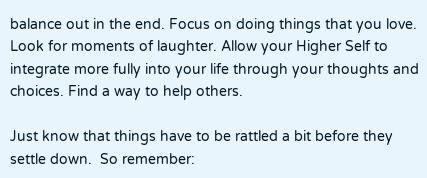balance out in the end. Focus on doing things that you love. Look for moments of laughter. Allow your Higher Self to integrate more fully into your life through your thoughts and choices. Find a way to help others.

Just know that things have to be rattled a bit before they settle down.  So remember: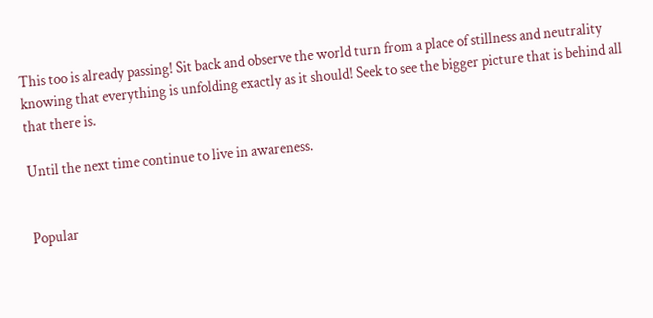This too is already passing! Sit back and observe the world turn from a place of stillness and neutrality knowing that everything is unfolding exactly as it should! Seek to see the bigger picture that is behind all that there is.

Until the next time continue to live in awareness.


Popular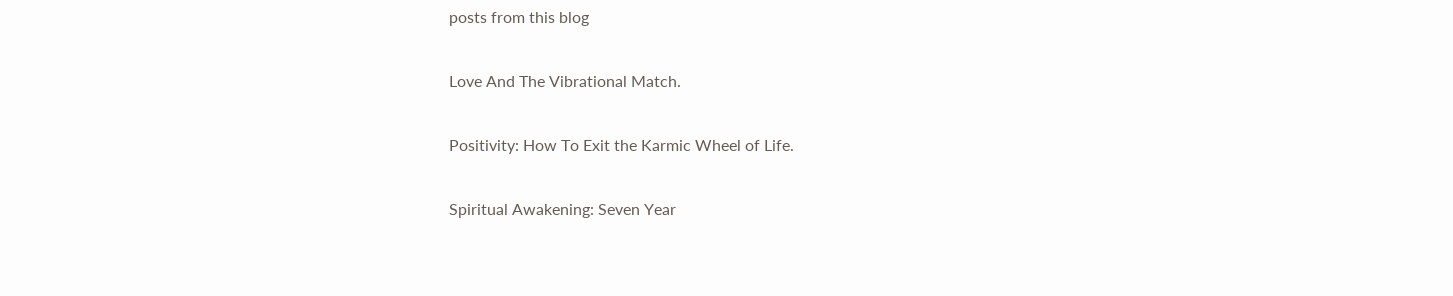posts from this blog

Love And The Vibrational Match.

Positivity: How To Exit the Karmic Wheel of Life.

Spiritual Awakening: Seven Year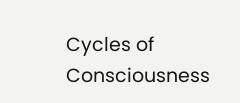Cycles of Consciousness